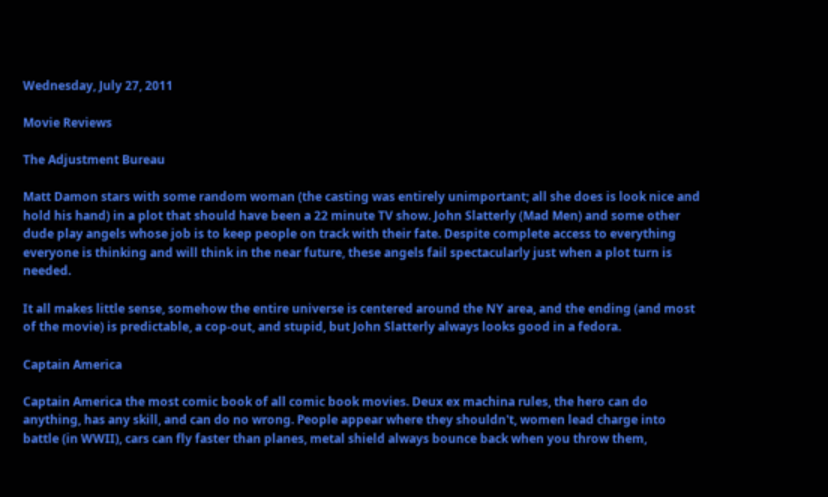Wednesday, July 27, 2011

Movie Reviews

The Adjustment Bureau

Matt Damon stars with some random woman (the casting was entirely unimportant; all she does is look nice and hold his hand) in a plot that should have been a 22 minute TV show. John Slatterly (Mad Men) and some other dude play angels whose job is to keep people on track with their fate. Despite complete access to everything everyone is thinking and will think in the near future, these angels fail spectacularly just when a plot turn is needed.

It all makes little sense, somehow the entire universe is centered around the NY area, and the ending (and most of the movie) is predictable, a cop-out, and stupid, but John Slatterly always looks good in a fedora.

Captain America

Captain America the most comic book of all comic book movies. Deux ex machina rules, the hero can do anything, has any skill, and can do no wrong. People appear where they shouldn't, women lead charge into battle (in WWII), cars can fly faster than planes, metal shield always bounce back when you throw them,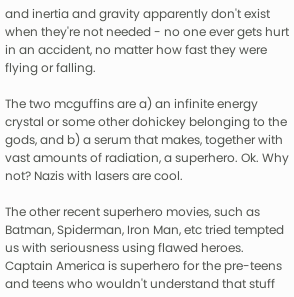and inertia and gravity apparently don't exist when they're not needed - no one ever gets hurt in an accident, no matter how fast they were flying or falling.

The two mcguffins are a) an infinite energy crystal or some other dohickey belonging to the gods, and b) a serum that makes, together with vast amounts of radiation, a superhero. Ok. Why not? Nazis with lasers are cool.

The other recent superhero movies, such as Batman, Spiderman, Iron Man, etc tried tempted us with seriousness using flawed heroes. Captain America is superhero for the pre-teens and teens who wouldn't understand that stuff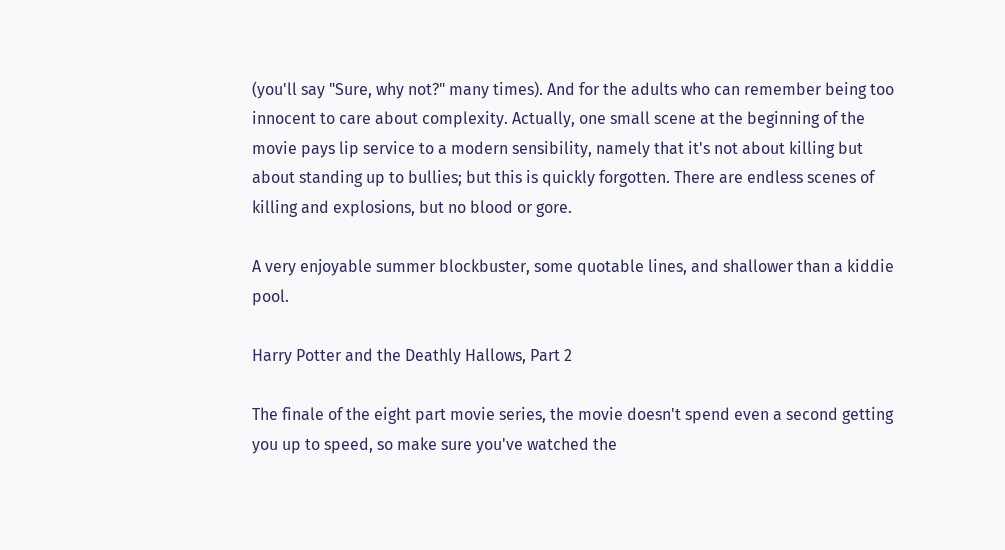(you'll say "Sure, why not?" many times). And for the adults who can remember being too innocent to care about complexity. Actually, one small scene at the beginning of the movie pays lip service to a modern sensibility, namely that it's not about killing but about standing up to bullies; but this is quickly forgotten. There are endless scenes of killing and explosions, but no blood or gore.

A very enjoyable summer blockbuster, some quotable lines, and shallower than a kiddie pool.

Harry Potter and the Deathly Hallows, Part 2

The finale of the eight part movie series, the movie doesn't spend even a second getting you up to speed, so make sure you've watched the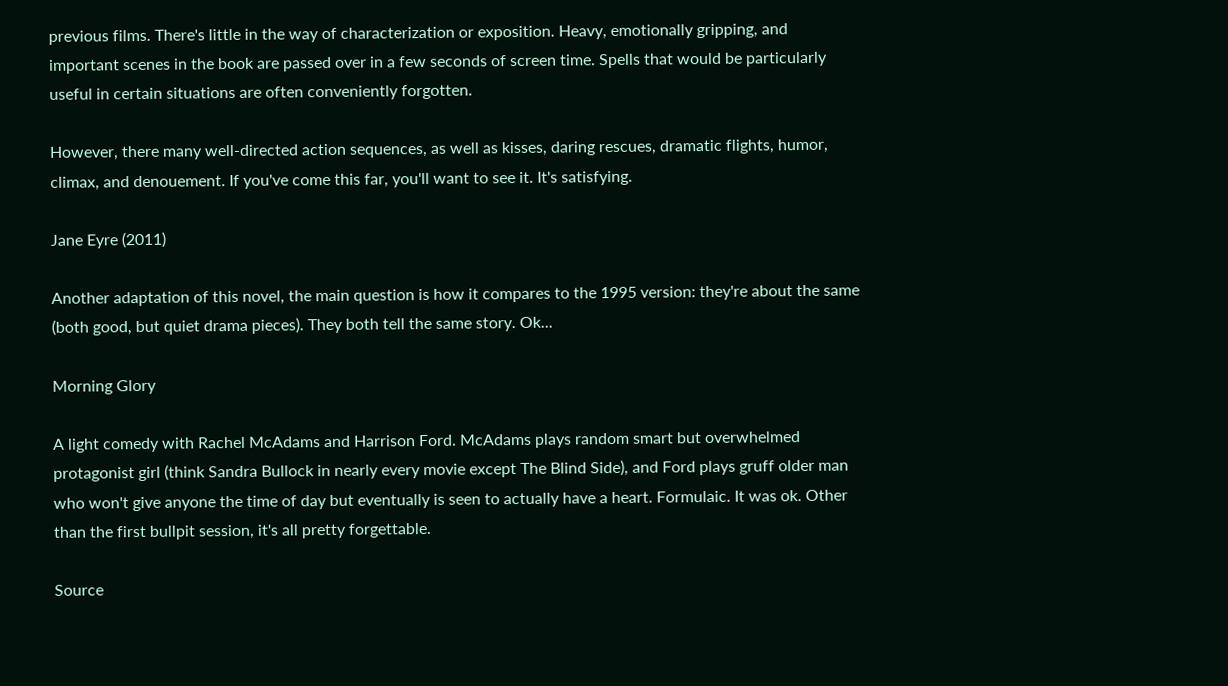previous films. There's little in the way of characterization or exposition. Heavy, emotionally gripping, and important scenes in the book are passed over in a few seconds of screen time. Spells that would be particularly useful in certain situations are often conveniently forgotten.

However, there many well-directed action sequences, as well as kisses, daring rescues, dramatic flights, humor, climax, and denouement. If you've come this far, you'll want to see it. It's satisfying.

Jane Eyre (2011)

Another adaptation of this novel, the main question is how it compares to the 1995 version: they're about the same (both good, but quiet drama pieces). They both tell the same story. Ok...

Morning Glory

A light comedy with Rachel McAdams and Harrison Ford. McAdams plays random smart but overwhelmed protagonist girl (think Sandra Bullock in nearly every movie except The Blind Side), and Ford plays gruff older man who won't give anyone the time of day but eventually is seen to actually have a heart. Formulaic. It was ok. Other than the first bullpit session, it's all pretty forgettable.

Source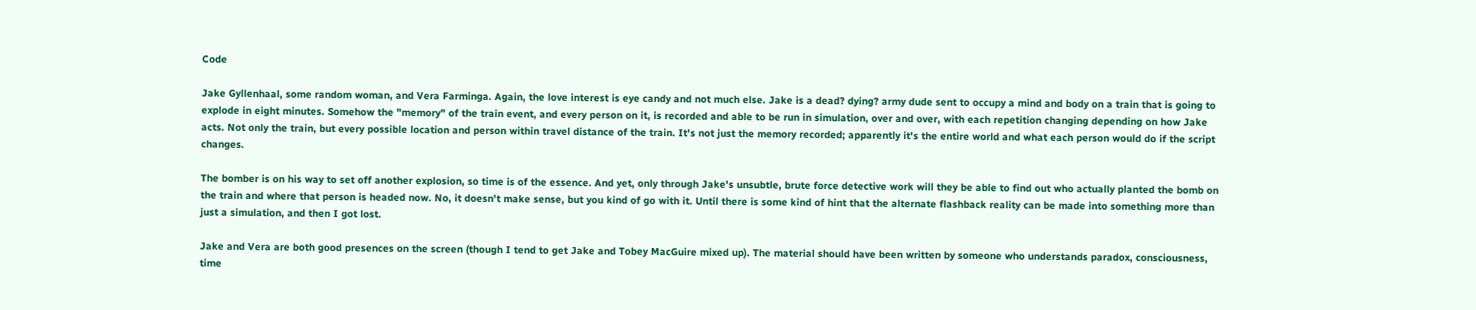Code

Jake Gyllenhaal, some random woman, and Vera Farminga. Again, the love interest is eye candy and not much else. Jake is a dead? dying? army dude sent to occupy a mind and body on a train that is going to explode in eight minutes. Somehow the "memory" of the train event, and every person on it, is recorded and able to be run in simulation, over and over, with each repetition changing depending on how Jake acts. Not only the train, but every possible location and person within travel distance of the train. It's not just the memory recorded; apparently it's the entire world and what each person would do if the script changes.

The bomber is on his way to set off another explosion, so time is of the essence. And yet, only through Jake's unsubtle, brute force detective work will they be able to find out who actually planted the bomb on the train and where that person is headed now. No, it doesn't make sense, but you kind of go with it. Until there is some kind of hint that the alternate flashback reality can be made into something more than just a simulation, and then I got lost.

Jake and Vera are both good presences on the screen (though I tend to get Jake and Tobey MacGuire mixed up). The material should have been written by someone who understands paradox, consciousness, time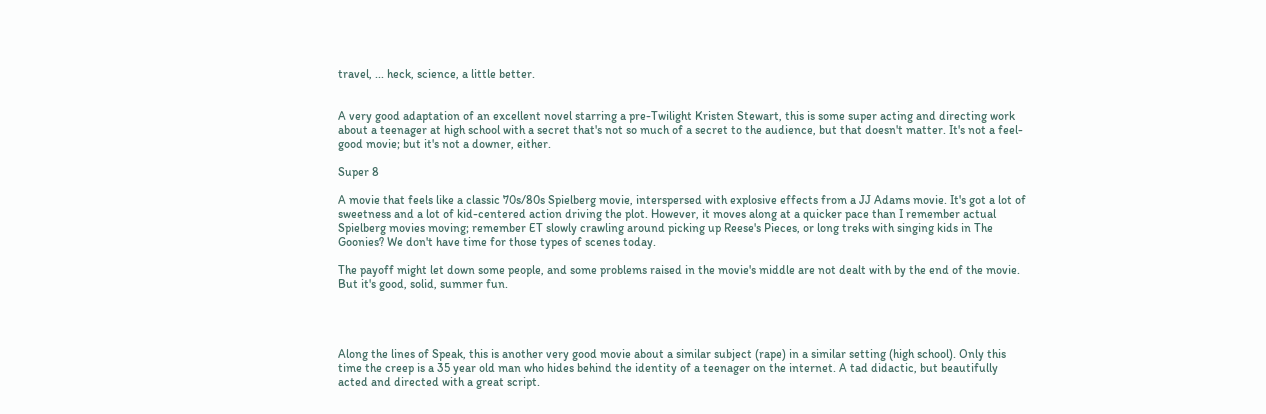travel, ... heck, science, a little better.


A very good adaptation of an excellent novel starring a pre-Twilight Kristen Stewart, this is some super acting and directing work about a teenager at high school with a secret that's not so much of a secret to the audience, but that doesn't matter. It's not a feel-good movie; but it's not a downer, either.

Super 8

A movie that feels like a classic 70s/80s Spielberg movie, interspersed with explosive effects from a JJ Adams movie. It's got a lot of sweetness and a lot of kid-centered action driving the plot. However, it moves along at a quicker pace than I remember actual Spielberg movies moving; remember ET slowly crawling around picking up Reese's Pieces, or long treks with singing kids in The Goonies? We don't have time for those types of scenes today.

The payoff might let down some people, and some problems raised in the movie's middle are not dealt with by the end of the movie. But it's good, solid, summer fun.




Along the lines of Speak, this is another very good movie about a similar subject (rape) in a similar setting (high school). Only this time the creep is a 35 year old man who hides behind the identity of a teenager on the internet. A tad didactic, but beautifully acted and directed with a great script.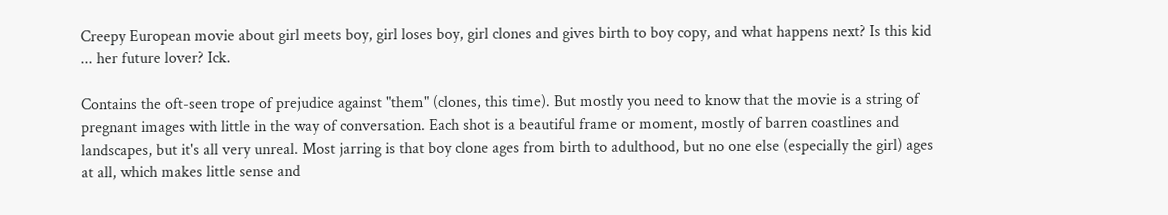Creepy European movie about girl meets boy, girl loses boy, girl clones and gives birth to boy copy, and what happens next? Is this kid ... her future lover? Ick.

Contains the oft-seen trope of prejudice against "them" (clones, this time). But mostly you need to know that the movie is a string of pregnant images with little in the way of conversation. Each shot is a beautiful frame or moment, mostly of barren coastlines and landscapes, but it's all very unreal. Most jarring is that boy clone ages from birth to adulthood, but no one else (especially the girl) ages at all, which makes little sense and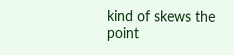kind of skews the point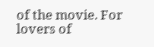of the movie. For lovers of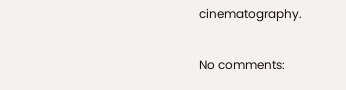cinematography.

No comments: